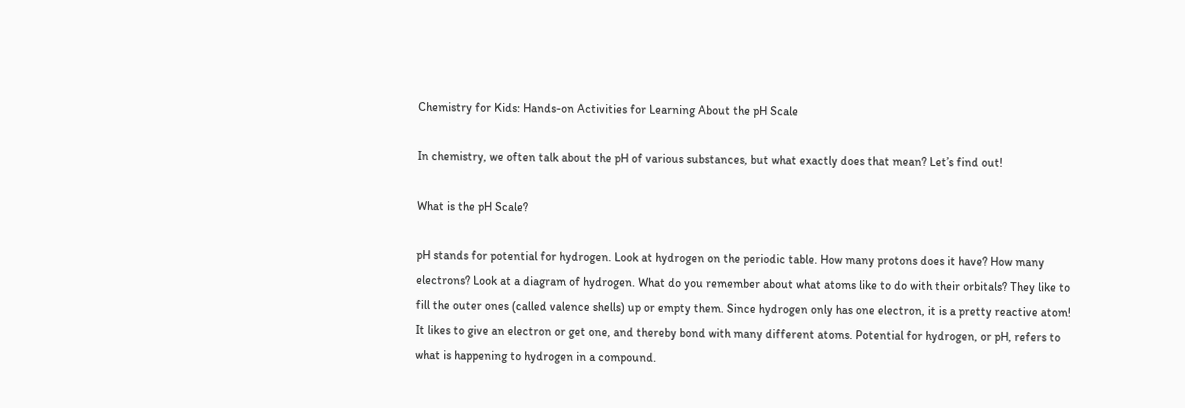Chemistry for Kids: Hands-on Activities for Learning About the pH Scale

In chemistry, we often talk about the pH of various substances, but what exactly does that mean? Let’s find out!

What is the pH Scale?

pH stands for potential for hydrogen. Look at hydrogen on the periodic table. How many protons does it have? How many electrons? Look at a diagram of hydrogen. What do you remember about what atoms like to do with their orbitals? They like to fill the outer ones (called valence shells) up or empty them. Since hydrogen only has one electron, it is a pretty reactive atom! It likes to give an electron or get one, and thereby bond with many different atoms. Potential for hydrogen, or pH, refers to what is happening to hydrogen in a compound.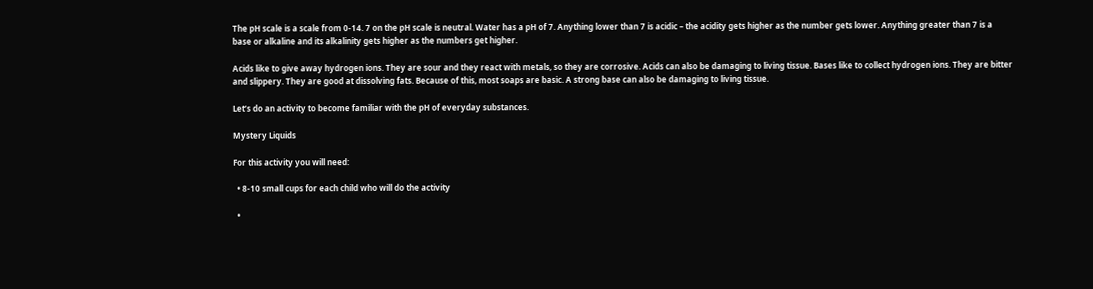The pH scale is a scale from 0-14. 7 on the pH scale is neutral. Water has a pH of 7. Anything lower than 7 is acidic – the acidity gets higher as the number gets lower. Anything greater than 7 is a base or alkaline and its alkalinity gets higher as the numbers get higher.

Acids like to give away hydrogen ions. They are sour and they react with metals, so they are corrosive. Acids can also be damaging to living tissue. Bases like to collect hydrogen ions. They are bitter and slippery. They are good at dissolving fats. Because of this, most soaps are basic. A strong base can also be damaging to living tissue.

Let’s do an activity to become familiar with the pH of everyday substances.

Mystery Liquids

For this activity you will need:

  • 8-10 small cups for each child who will do the activity

  •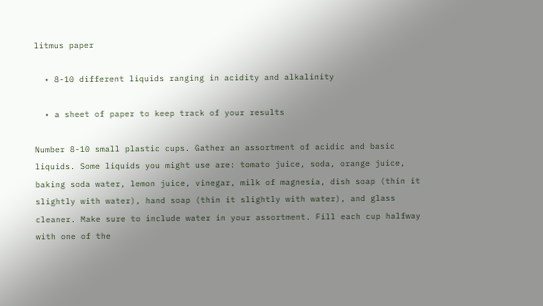litmus paper

  • 8-10 different liquids ranging in acidity and alkalinity

  • a sheet of paper to keep track of your results

Number 8-10 small plastic cups. Gather an assortment of acidic and basic liquids. Some liquids you might use are: tomato juice, soda, orange juice, baking soda water, lemon juice, vinegar, milk of magnesia, dish soap (thin it slightly with water), hand soap (thin it slightly with water), and glass cleaner. Make sure to include water in your assortment. Fill each cup halfway with one of the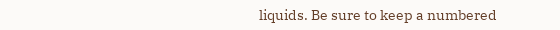liquids. Be sure to keep a numbered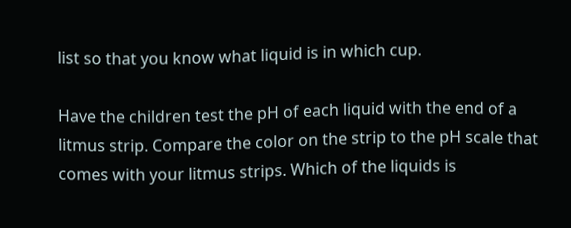list so that you know what liquid is in which cup.

Have the children test the pH of each liquid with the end of a litmus strip. Compare the color on the strip to the pH scale that comes with your litmus strips. Which of the liquids is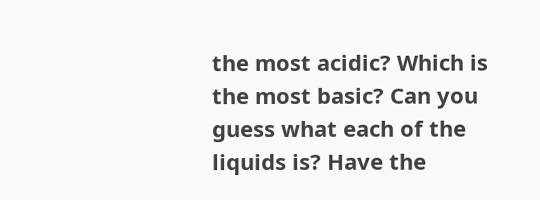the most acidic? Which is the most basic? Can you guess what each of the liquids is? Have the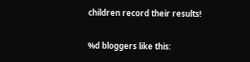children record their results!

%d bloggers like this: